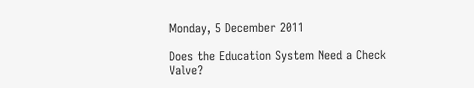Monday, 5 December 2011

Does the Education System Need a Check Valve?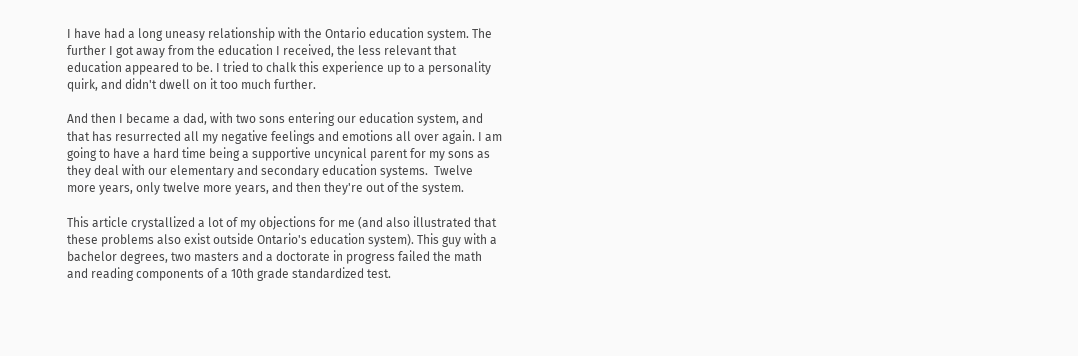I have had a long uneasy relationship with the Ontario education system. The further I got away from the education I received, the less relevant that education appeared to be. I tried to chalk this experience up to a personality quirk, and didn't dwell on it too much further.

And then I became a dad, with two sons entering our education system, and that has resurrected all my negative feelings and emotions all over again. I am going to have a hard time being a supportive uncynical parent for my sons as they deal with our elementary and secondary education systems.  Twelve more years, only twelve more years, and then they're out of the system.

This article crystallized a lot of my objections for me (and also illustrated that these problems also exist outside Ontario's education system). This guy with a bachelor degrees, two masters and a doctorate in progress failed the math and reading components of a 10th grade standardized test.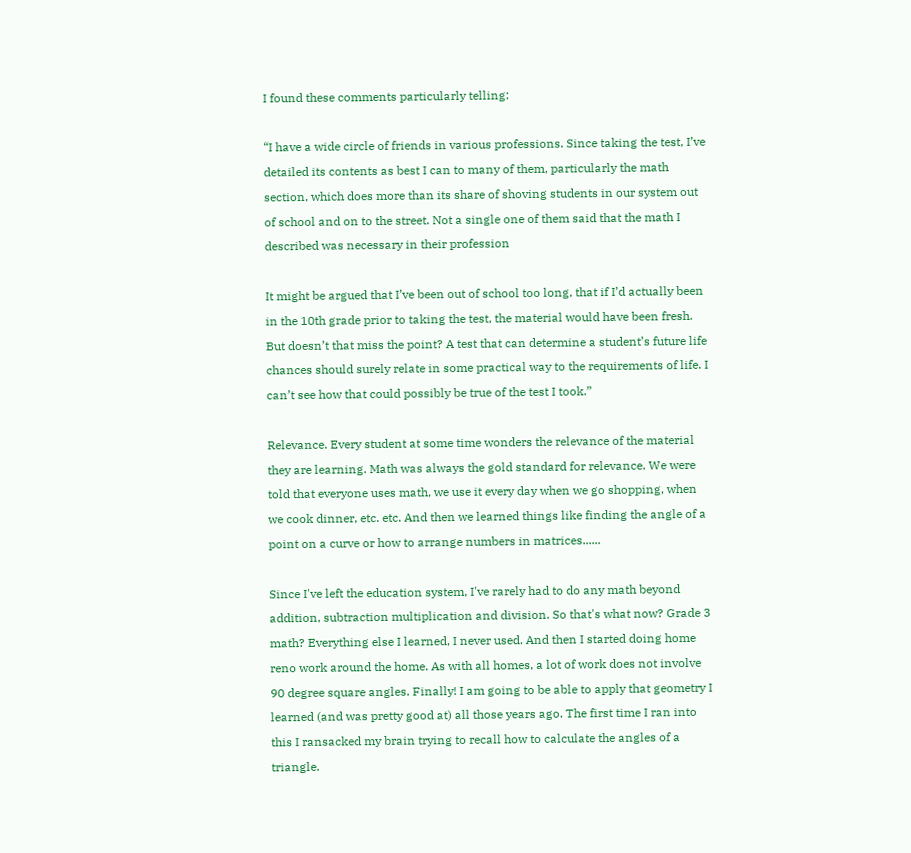I found these comments particularly telling:

“I have a wide circle of friends in various professions. Since taking the test, I’ve detailed its contents as best I can to many of them, particularly the math section, which does more than its share of shoving students in our system out of school and on to the street. Not a single one of them said that the math I described was necessary in their profession

It might be argued that I’ve been out of school too long, that if I’d actually been in the 10th grade prior to taking the test, the material would have been fresh. But doesn’t that miss the point? A test that can determine a student’s future life chances should surely relate in some practical way to the requirements of life. I can’t see how that could possibly be true of the test I took.”

Relevance. Every student at some time wonders the relevance of the material they are learning. Math was always the gold standard for relevance. We were told that everyone uses math, we use it every day when we go shopping, when we cook dinner, etc. etc. And then we learned things like finding the angle of a point on a curve or how to arrange numbers in matrices......

Since I've left the education system, I've rarely had to do any math beyond addition, subtraction multiplication and division. So that's what now? Grade 3 math? Everything else I learned, I never used. And then I started doing home reno work around the home. As with all homes, a lot of work does not involve 90 degree square angles. Finally! I am going to be able to apply that geometry I learned (and was pretty good at) all those years ago. The first time I ran into this I ransacked my brain trying to recall how to calculate the angles of a triangle.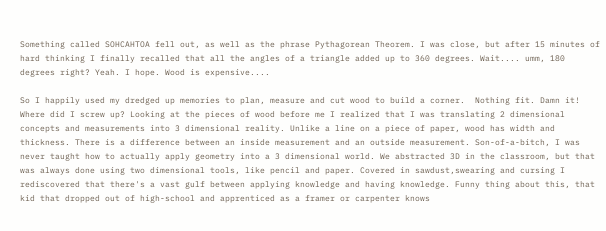Something called SOHCAHTOA fell out, as well as the phrase Pythagorean Theorem. I was close, but after 15 minutes of hard thinking I finally recalled that all the angles of a triangle added up to 360 degrees. Wait.... umm, 180 degrees right? Yeah. I hope. Wood is expensive....

So I happily used my dredged up memories to plan, measure and cut wood to build a corner.  Nothing fit. Damn it! Where did I screw up? Looking at the pieces of wood before me I realized that I was translating 2 dimensional concepts and measurements into 3 dimensional reality. Unlike a line on a piece of paper, wood has width and thickness. There is a difference between an inside measurement and an outside measurement. Son-of-a-bitch, I was never taught how to actually apply geometry into a 3 dimensional world. We abstracted 3D in the classroom, but that was always done using two dimensional tools, like pencil and paper. Covered in sawdust,swearing and cursing I rediscovered that there's a vast gulf between applying knowledge and having knowledge. Funny thing about this, that kid that dropped out of high-school and apprenticed as a framer or carpenter knows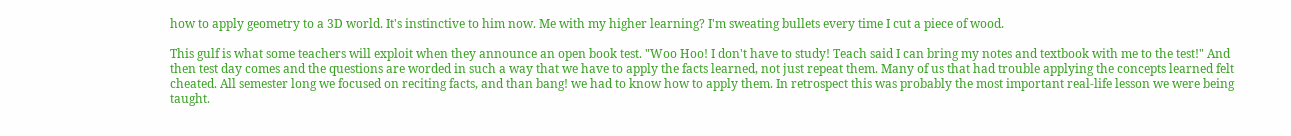how to apply geometry to a 3D world. It's instinctive to him now. Me with my higher learning? I'm sweating bullets every time I cut a piece of wood.

This gulf is what some teachers will exploit when they announce an open book test. "Woo Hoo! I don't have to study! Teach said I can bring my notes and textbook with me to the test!" And then test day comes and the questions are worded in such a way that we have to apply the facts learned, not just repeat them. Many of us that had trouble applying the concepts learned felt cheated. All semester long we focused on reciting facts, and than bang! we had to know how to apply them. In retrospect this was probably the most important real-life lesson we were being taught.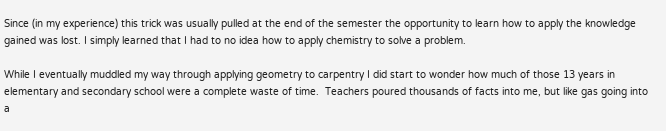Since (in my experience) this trick was usually pulled at the end of the semester the opportunity to learn how to apply the knowledge gained was lost. I simply learned that I had to no idea how to apply chemistry to solve a problem.

While I eventually muddled my way through applying geometry to carpentry I did start to wonder how much of those 13 years in elementary and secondary school were a complete waste of time.  Teachers poured thousands of facts into me, but like gas going into a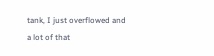tank, I just overflowed and a lot of that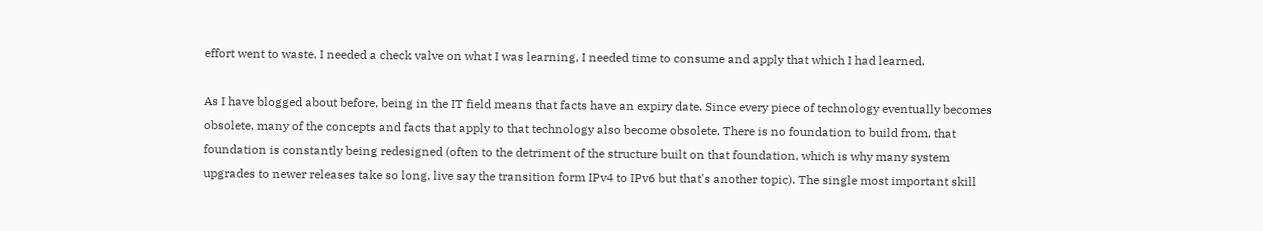effort went to waste. I needed a check valve on what I was learning, I needed time to consume and apply that which I had learned.

As I have blogged about before, being in the IT field means that facts have an expiry date. Since every piece of technology eventually becomes obsolete, many of the concepts and facts that apply to that technology also become obsolete. There is no foundation to build from, that foundation is constantly being redesigned (often to the detriment of the structure built on that foundation, which is why many system upgrades to newer releases take so long, live say the transition form IPv4 to IPv6 but that's another topic). The single most important skill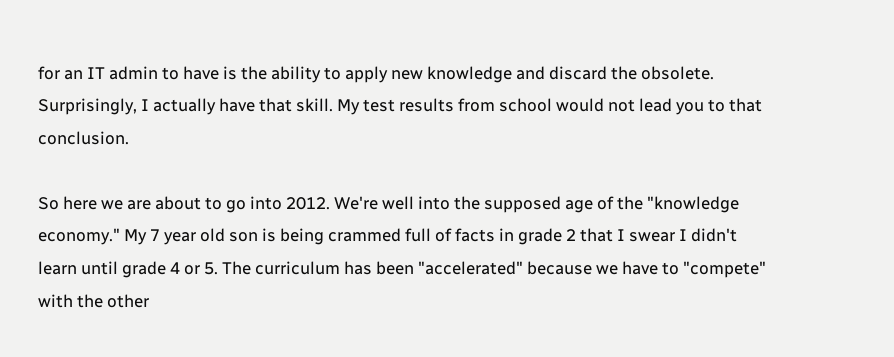for an IT admin to have is the ability to apply new knowledge and discard the obsolete. Surprisingly, I actually have that skill. My test results from school would not lead you to that conclusion.

So here we are about to go into 2012. We're well into the supposed age of the "knowledge economy." My 7 year old son is being crammed full of facts in grade 2 that I swear I didn't learn until grade 4 or 5. The curriculum has been "accelerated" because we have to "compete" with the other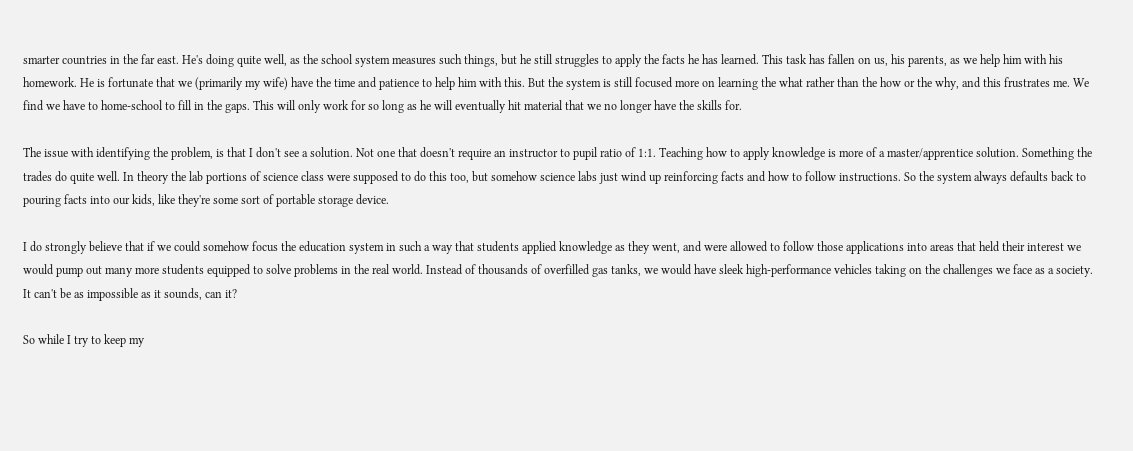smarter countries in the far east. He's doing quite well, as the school system measures such things, but he still struggles to apply the facts he has learned. This task has fallen on us, his parents, as we help him with his homework. He is fortunate that we (primarily my wife) have the time and patience to help him with this. But the system is still focused more on learning the what rather than the how or the why, and this frustrates me. We find we have to home-school to fill in the gaps. This will only work for so long as he will eventually hit material that we no longer have the skills for.

The issue with identifying the problem, is that I don't see a solution. Not one that doesn't require an instructor to pupil ratio of 1:1. Teaching how to apply knowledge is more of a master/apprentice solution. Something the trades do quite well. In theory the lab portions of science class were supposed to do this too, but somehow science labs just wind up reinforcing facts and how to follow instructions. So the system always defaults back to pouring facts into our kids, like they're some sort of portable storage device.

I do strongly believe that if we could somehow focus the education system in such a way that students applied knowledge as they went, and were allowed to follow those applications into areas that held their interest we would pump out many more students equipped to solve problems in the real world. Instead of thousands of overfilled gas tanks, we would have sleek high-performance vehicles taking on the challenges we face as a society. It can't be as impossible as it sounds, can it?

So while I try to keep my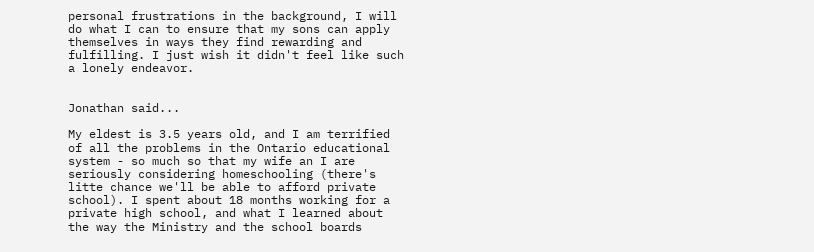personal frustrations in the background, I will do what I can to ensure that my sons can apply themselves in ways they find rewarding and fulfilling. I just wish it didn't feel like such a lonely endeavor.


Jonathan said...

My eldest is 3.5 years old, and I am terrified of all the problems in the Ontario educational system - so much so that my wife an I are seriously considering homeschooling (there's litte chance we'll be able to afford private school). I spent about 18 months working for a private high school, and what I learned about the way the Ministry and the school boards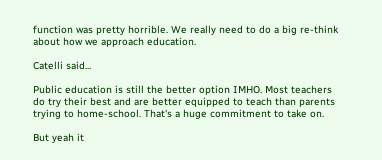function was pretty horrible. We really need to do a big re-think about how we approach education.

Catelli said...

Public education is still the better option IMHO. Most teachers do try their best and are better equipped to teach than parents trying to home-school. That's a huge commitment to take on.

But yeah it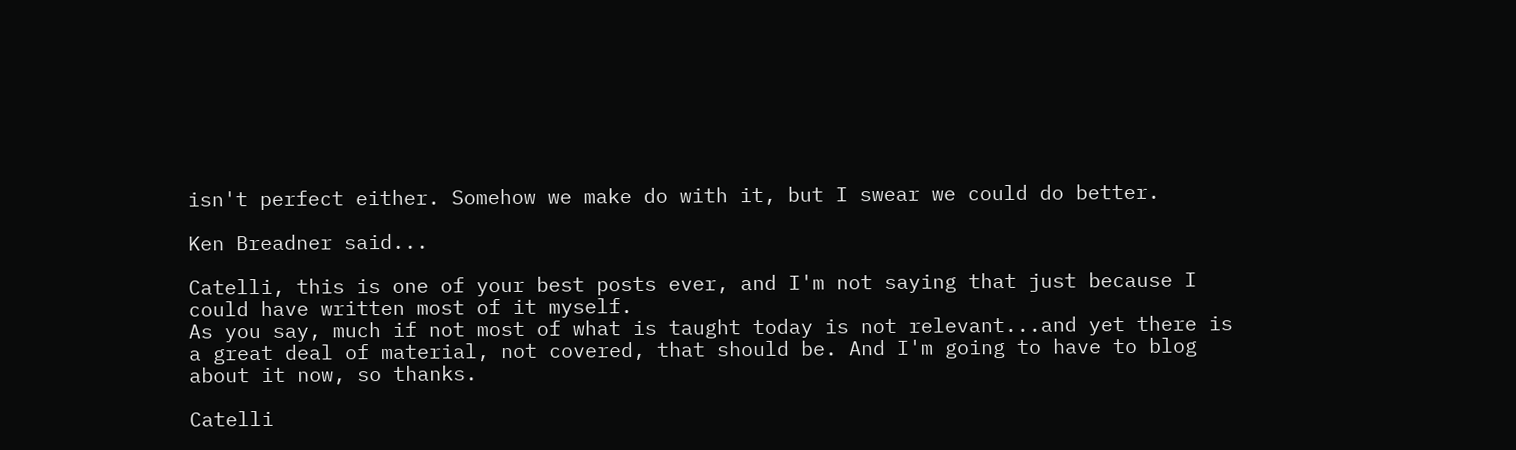isn't perfect either. Somehow we make do with it, but I swear we could do better.

Ken Breadner said...

Catelli, this is one of your best posts ever, and I'm not saying that just because I could have written most of it myself.
As you say, much if not most of what is taught today is not relevant...and yet there is a great deal of material, not covered, that should be. And I'm going to have to blog about it now, so thanks.

Catelli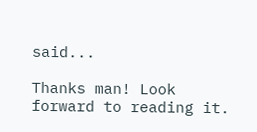said...

Thanks man! Look forward to reading it.